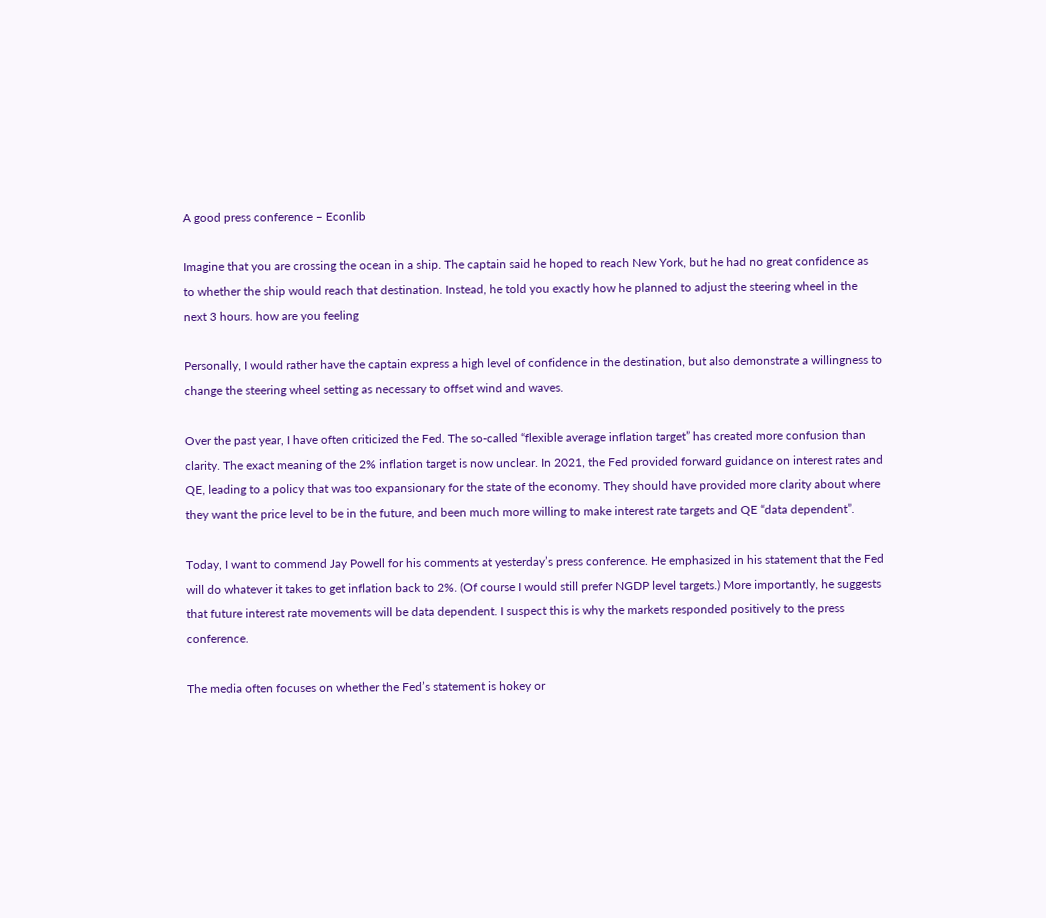A good press conference – Econlib

Imagine that you are crossing the ocean in a ship. The captain said he hoped to reach New York, but he had no great confidence as to whether the ship would reach that destination. Instead, he told you exactly how he planned to adjust the steering wheel in the next 3 hours. how are you feeling

Personally, I would rather have the captain express a high level of confidence in the destination, but also demonstrate a willingness to change the steering wheel setting as necessary to offset wind and waves.

Over the past year, I have often criticized the Fed. The so-called “flexible average inflation target” has created more confusion than clarity. The exact meaning of the 2% inflation target is now unclear. In 2021, the Fed provided forward guidance on interest rates and QE, leading to a policy that was too expansionary for the state of the economy. They should have provided more clarity about where they want the price level to be in the future, and been much more willing to make interest rate targets and QE “data dependent”.

Today, I want to commend Jay Powell for his comments at yesterday’s press conference. He emphasized in his statement that the Fed will do whatever it takes to get inflation back to 2%. (Of course I would still prefer NGDP level targets.) More importantly, he suggests that future interest rate movements will be data dependent. I suspect this is why the markets responded positively to the press conference.

The media often focuses on whether the Fed’s statement is hokey or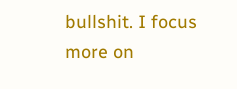bullshit. I focus more on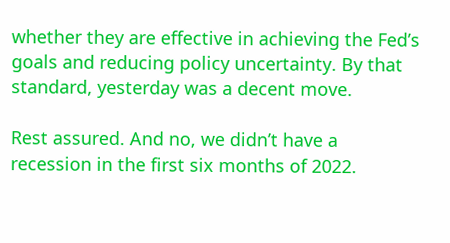whether they are effective in achieving the Fed’s goals and reducing policy uncertainty. By that standard, yesterday was a decent move.

Rest assured. And no, we didn’t have a recession in the first six months of 2022.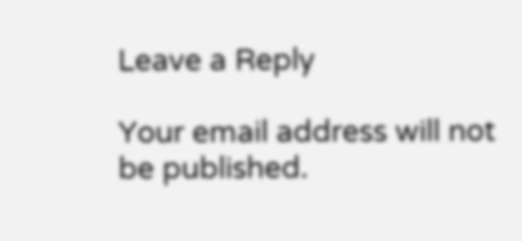Leave a Reply

Your email address will not be published.